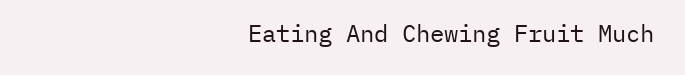Eating And Chewing Fruit Much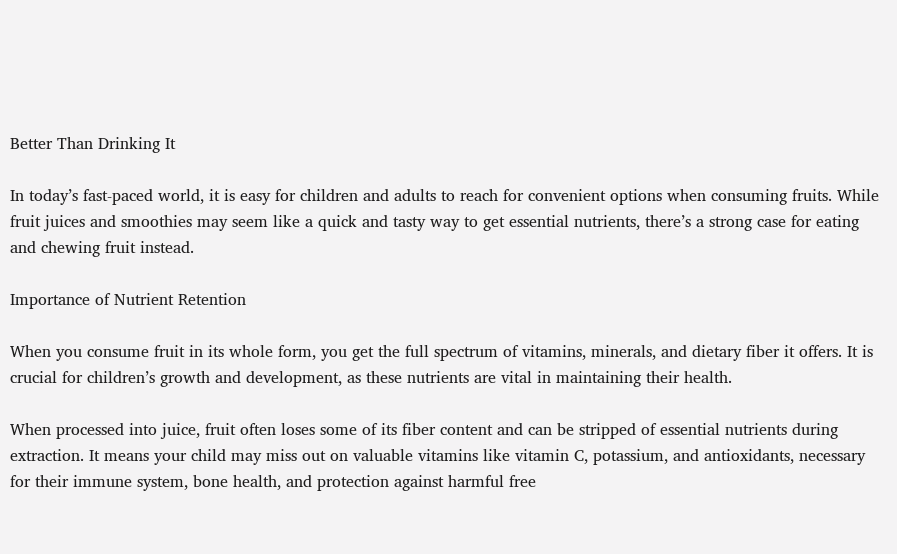Better Than Drinking It

In today’s fast-paced world, it is easy for children and adults to reach for convenient options when consuming fruits. While fruit juices and smoothies may seem like a quick and tasty way to get essential nutrients, there’s a strong case for eating and chewing fruit instead.

Importance of Nutrient Retention

When you consume fruit in its whole form, you get the full spectrum of vitamins, minerals, and dietary fiber it offers. It is crucial for children’s growth and development, as these nutrients are vital in maintaining their health.

When processed into juice, fruit often loses some of its fiber content and can be stripped of essential nutrients during extraction. It means your child may miss out on valuable vitamins like vitamin C, potassium, and antioxidants, necessary for their immune system, bone health, and protection against harmful free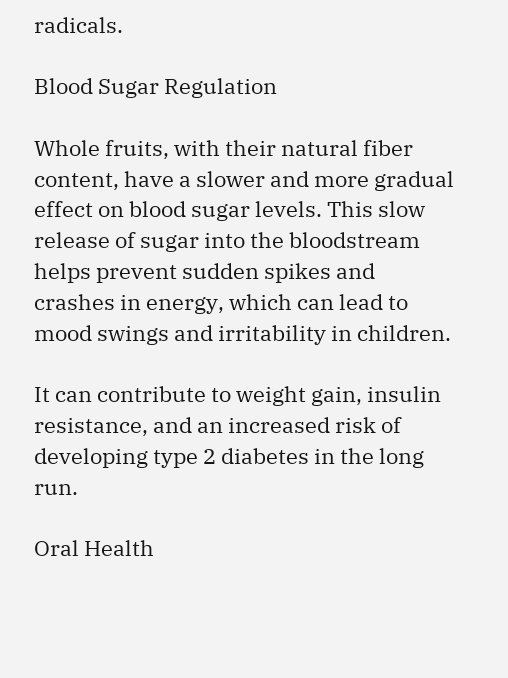radicals.

Blood Sugar Regulation

Whole fruits, with their natural fiber content, have a slower and more gradual effect on blood sugar levels. This slow release of sugar into the bloodstream helps prevent sudden spikes and crashes in energy, which can lead to mood swings and irritability in children.

It can contribute to weight gain, insulin resistance, and an increased risk of developing type 2 diabetes in the long run.

Oral Health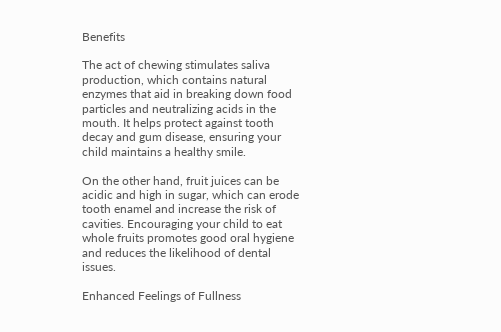Benefits

The act of chewing stimulates saliva production, which contains natural enzymes that aid in breaking down food particles and neutralizing acids in the mouth. It helps protect against tooth decay and gum disease, ensuring your child maintains a healthy smile.

On the other hand, fruit juices can be acidic and high in sugar, which can erode tooth enamel and increase the risk of cavities. Encouraging your child to eat whole fruits promotes good oral hygiene and reduces the likelihood of dental issues.

Enhanced Feelings of Fullness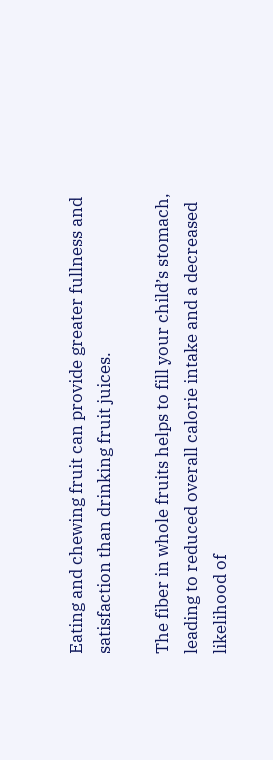Eating and chewing fruit can provide greater fullness and satisfaction than drinking fruit juices.

The fiber in whole fruits helps to fill your child’s stomach, leading to reduced overall calorie intake and a decreased likelihood of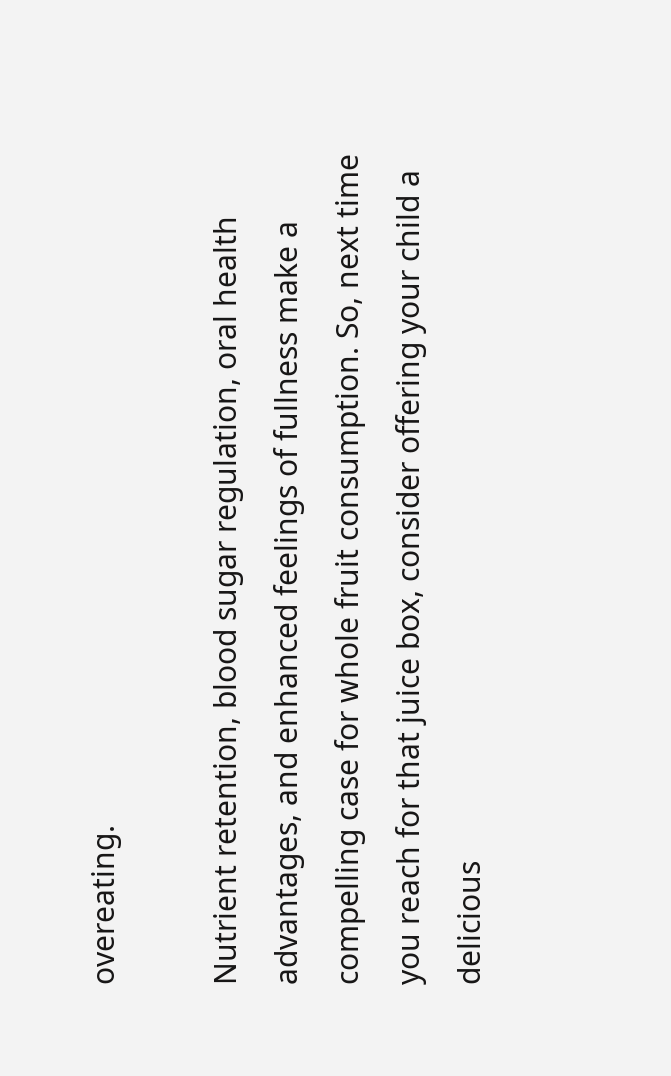overeating.

Nutrient retention, blood sugar regulation, oral health advantages, and enhanced feelings of fullness make a compelling case for whole fruit consumption. So, next time you reach for that juice box, consider offering your child a delicious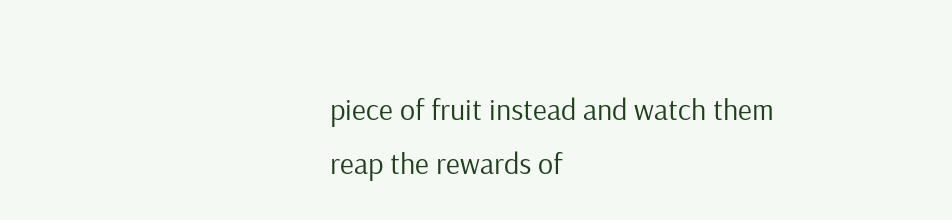piece of fruit instead and watch them reap the rewards of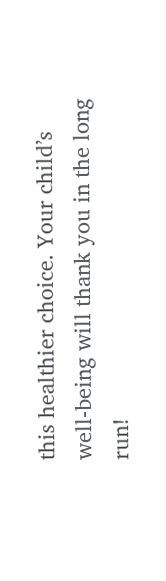this healthier choice. Your child’s well-being will thank you in the long run!